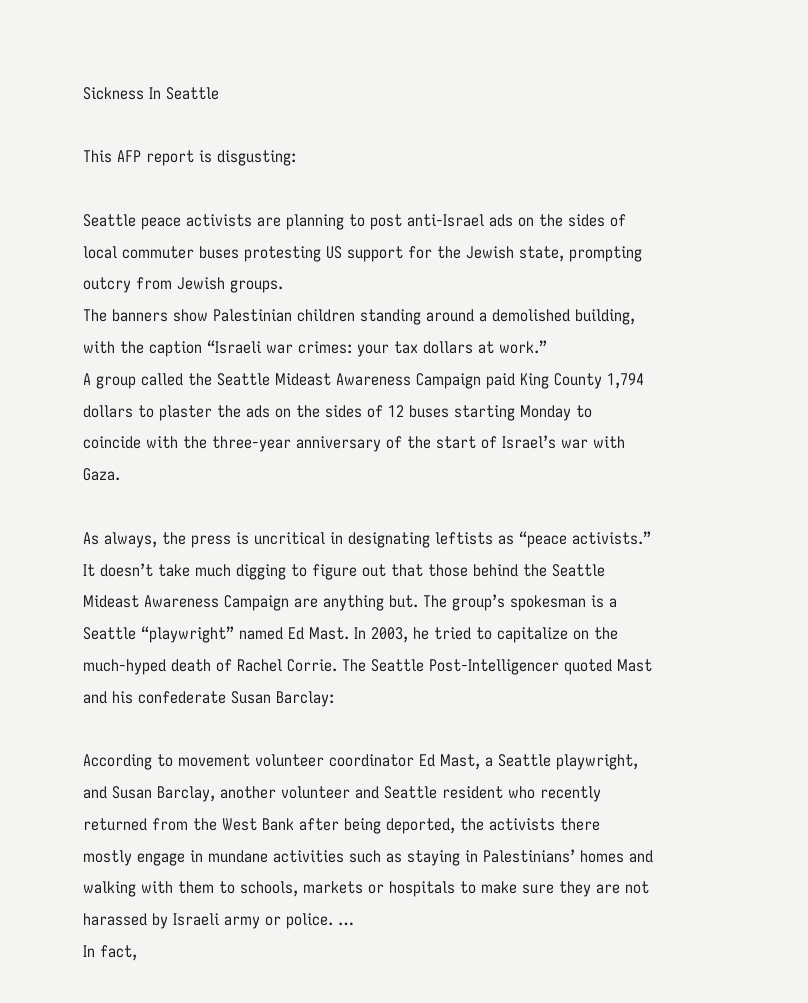Sickness In Seattle

This AFP report is disgusting:

Seattle peace activists are planning to post anti-Israel ads on the sides of local commuter buses protesting US support for the Jewish state, prompting outcry from Jewish groups.
The banners show Palestinian children standing around a demolished building, with the caption “Israeli war crimes: your tax dollars at work.”
A group called the Seattle Mideast Awareness Campaign paid King County 1,794 dollars to plaster the ads on the sides of 12 buses starting Monday to coincide with the three-year anniversary of the start of Israel’s war with Gaza.

As always, the press is uncritical in designating leftists as “peace activists.” It doesn’t take much digging to figure out that those behind the Seattle Mideast Awareness Campaign are anything but. The group’s spokesman is a Seattle “playwright” named Ed Mast. In 2003, he tried to capitalize on the much-hyped death of Rachel Corrie. The Seattle Post-Intelligencer quoted Mast and his confederate Susan Barclay:

According to movement volunteer coordinator Ed Mast, a Seattle playwright, and Susan Barclay, another volunteer and Seattle resident who recently returned from the West Bank after being deported, the activists there mostly engage in mundane activities such as staying in Palestinians’ homes and walking with them to schools, markets or hospitals to make sure they are not harassed by Israeli army or police. …
In fact,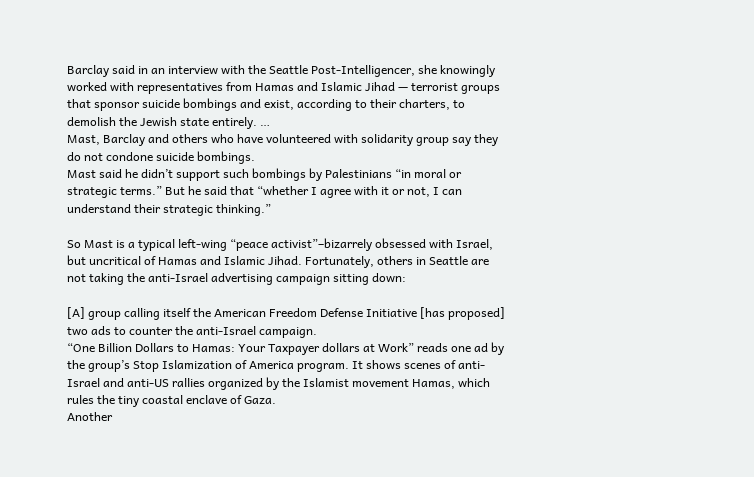Barclay said in an interview with the Seattle Post-Intelligencer, she knowingly worked with representatives from Hamas and Islamic Jihad — terrorist groups that sponsor suicide bombings and exist, according to their charters, to demolish the Jewish state entirely. …
Mast, Barclay and others who have volunteered with solidarity group say they do not condone suicide bombings.
Mast said he didn’t support such bombings by Palestinians “in moral or strategic terms.” But he said that “whether I agree with it or not, I can understand their strategic thinking.”

So Mast is a typical left-wing “peace activist”–bizarrely obsessed with Israel, but uncritical of Hamas and Islamic Jihad. Fortunately, others in Seattle are not taking the anti-Israel advertising campaign sitting down:

[A] group calling itself the American Freedom Defense Initiative [has proposed] two ads to counter the anti-Israel campaign.
“One Billion Dollars to Hamas: Your Taxpayer dollars at Work” reads one ad by the group’s Stop Islamization of America program. It shows scenes of anti-Israel and anti-US rallies organized by the Islamist movement Hamas, which rules the tiny coastal enclave of Gaza.
Another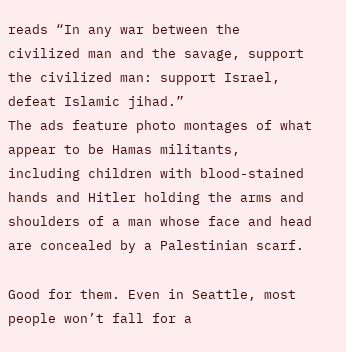reads “In any war between the civilized man and the savage, support the civilized man: support Israel, defeat Islamic jihad.”
The ads feature photo montages of what appear to be Hamas militants, including children with blood-stained hands and Hitler holding the arms and shoulders of a man whose face and head are concealed by a Palestinian scarf.

Good for them. Even in Seattle, most people won’t fall for a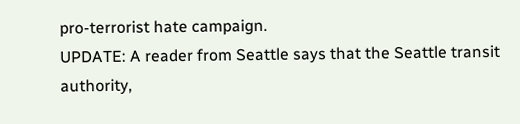pro-terrorist hate campaign.
UPDATE: A reader from Seattle says that the Seattle transit authority,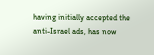having initially accepted the anti-Israel ads, has now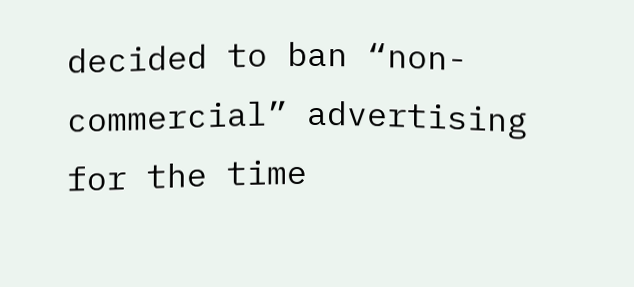decided to ban “non-commercial” advertising for the time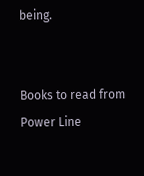being.


Books to read from Power Line